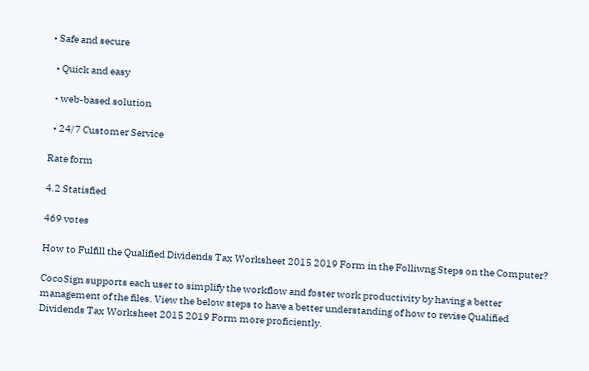• Safe and secure

  • Quick and easy

  • web-based solution

  • 24/7 Customer Service

Rate form

4.2 Statisfied

469 votes

How to Fulfill the Qualified Dividends Tax Worksheet 2015 2019 Form in the Folliwng Steps on the Computer?

CocoSign supports each user to simplify the workflow and foster work productivity by having a better management of the files. View the below steps to have a better understanding of how to revise Qualified Dividends Tax Worksheet 2015 2019 Form more proficiently.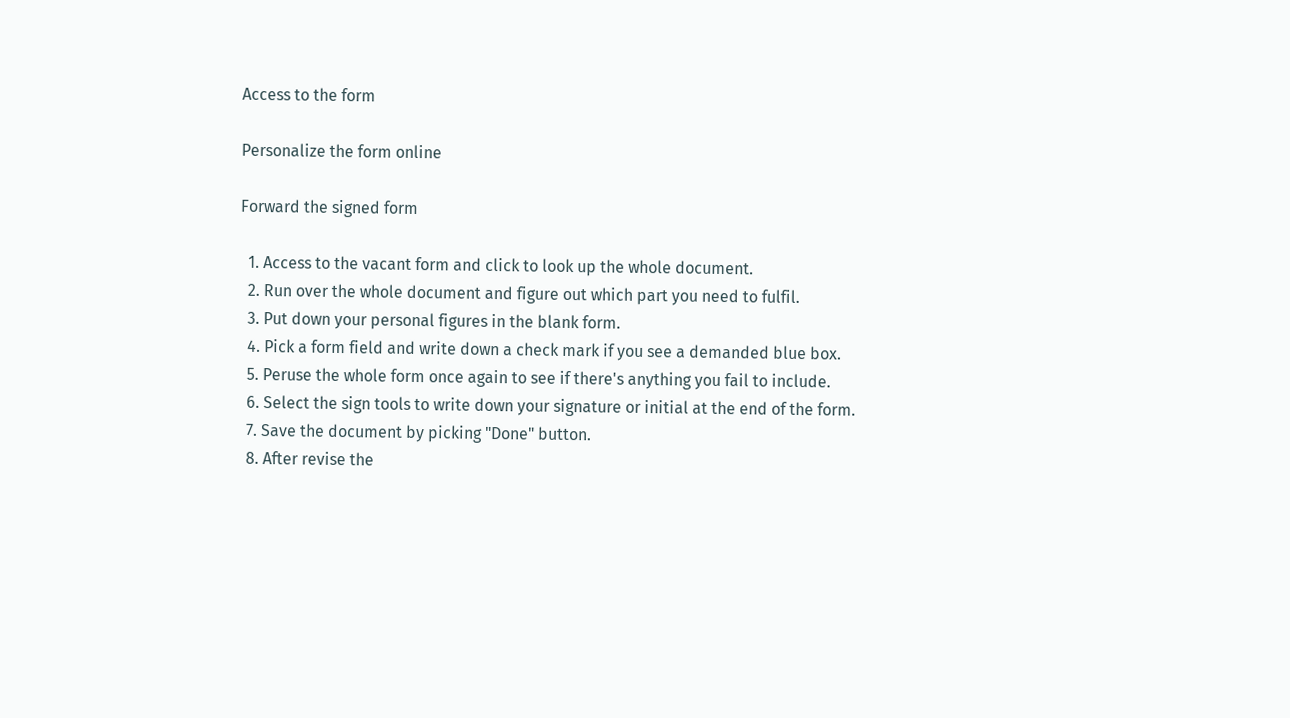Access to the form

Personalize the form online

Forward the signed form

  1. Access to the vacant form and click to look up the whole document.
  2. Run over the whole document and figure out which part you need to fulfil.
  3. Put down your personal figures in the blank form.
  4. Pick a form field and write down a check mark if you see a demanded blue box.
  5. Peruse the whole form once again to see if there's anything you fail to include.
  6. Select the sign tools to write down your signature or initial at the end of the form.
  7. Save the document by picking "Done" button.
  8. After revise the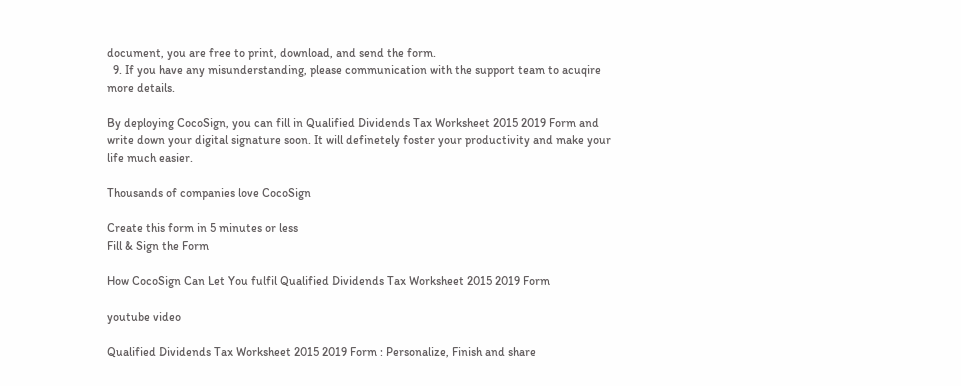document, you are free to print, download, and send the form.
  9. If you have any misunderstanding, please communication with the support team to acuqire more details.

By deploying CocoSign, you can fill in Qualified Dividends Tax Worksheet 2015 2019 Form and write down your digital signature soon. It will definetely foster your productivity and make your life much easier.

Thousands of companies love CocoSign

Create this form in 5 minutes or less
Fill & Sign the Form

How CocoSign Can Let You fulfil Qualified Dividends Tax Worksheet 2015 2019 Form

youtube video

Qualified Dividends Tax Worksheet 2015 2019 Form : Personalize, Finish and share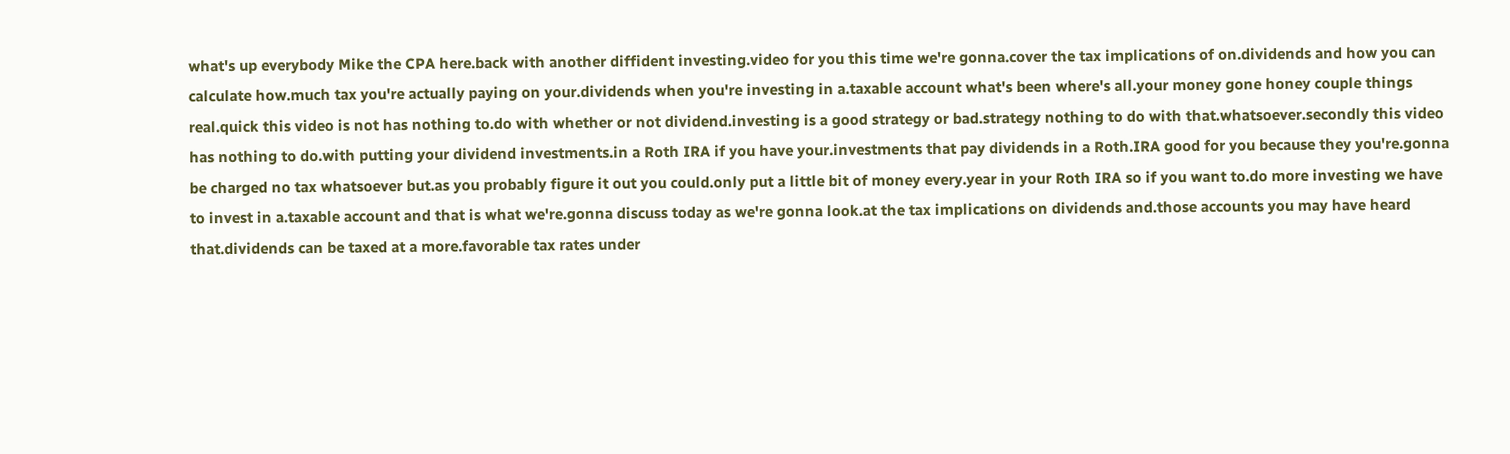what's up everybody Mike the CPA here.back with another diffident investing.video for you this time we're gonna.cover the tax implications of on.dividends and how you can calculate how.much tax you're actually paying on your.dividends when you're investing in a.taxable account what's been where's all.your money gone honey couple things real.quick this video is not has nothing to.do with whether or not dividend.investing is a good strategy or bad.strategy nothing to do with that.whatsoever.secondly this video has nothing to do.with putting your dividend investments.in a Roth IRA if you have your.investments that pay dividends in a Roth.IRA good for you because they you're.gonna be charged no tax whatsoever but.as you probably figure it out you could.only put a little bit of money every.year in your Roth IRA so if you want to.do more investing we have to invest in a.taxable account and that is what we're.gonna discuss today as we're gonna look.at the tax implications on dividends and.those accounts you may have heard that.dividends can be taxed at a more.favorable tax rates under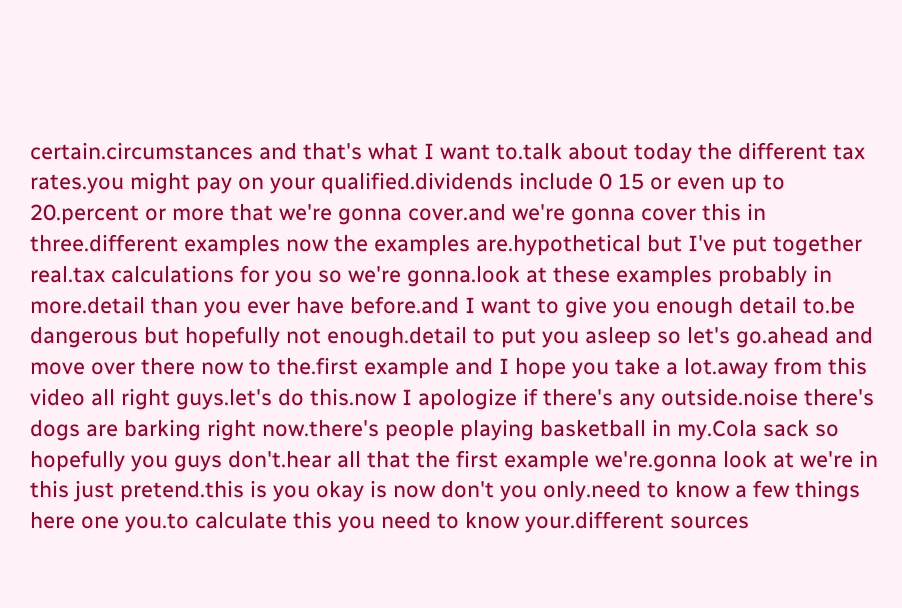certain.circumstances and that's what I want to.talk about today the different tax rates.you might pay on your qualified.dividends include 0 15 or even up to 20.percent or more that we're gonna cover.and we're gonna cover this in three.different examples now the examples are.hypothetical but I've put together real.tax calculations for you so we're gonna.look at these examples probably in more.detail than you ever have before.and I want to give you enough detail to.be dangerous but hopefully not enough.detail to put you asleep so let's go.ahead and move over there now to the.first example and I hope you take a lot.away from this video all right guys.let's do this.now I apologize if there's any outside.noise there's dogs are barking right now.there's people playing basketball in my.Cola sack so hopefully you guys don't.hear all that the first example we're.gonna look at we're in this just pretend.this is you okay is now don't you only.need to know a few things here one you.to calculate this you need to know your.different sources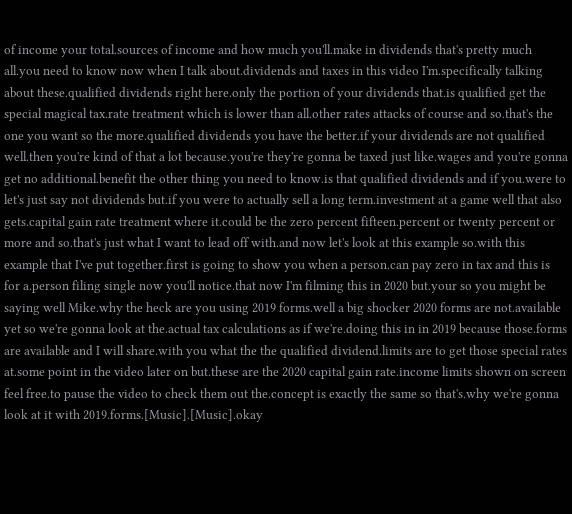of income your total.sources of income and how much you'll.make in dividends that's pretty much all.you need to know now when I talk about.dividends and taxes in this video I'm.specifically talking about these.qualified dividends right here.only the portion of your dividends that.is qualified get the special magical tax.rate treatment which is lower than all.other rates attacks of course and so.that's the one you want so the more.qualified dividends you have the better.if your dividends are not qualified well.then you're kind of that a lot because.you're they're gonna be taxed just like.wages and you're gonna get no additional.benefit the other thing you need to know.is that qualified dividends and if you.were to let's just say not dividends but.if you were to actually sell a long term.investment at a game well that also gets.capital gain rate treatment where it.could be the zero percent fifteen.percent or twenty percent or more and so.that's just what I want to lead off with.and now let's look at this example so.with this example that I've put together.first is going to show you when a person.can pay zero in tax and this is for a.person filing single now you'll notice.that now I'm filming this in 2020 but.your so you might be saying well Mike.why the heck are you using 2019 forms.well a big shocker 2020 forms are not.available yet so we're gonna look at the.actual tax calculations as if we're.doing this in in 2019 because those.forms are available and I will share.with you what the the qualified dividend.limits are to get those special rates at.some point in the video later on but.these are the 2020 capital gain rate.income limits shown on screen feel free.to pause the video to check them out the.concept is exactly the same so that's.why we're gonna look at it with 2019.forms.[Music].[Music].okay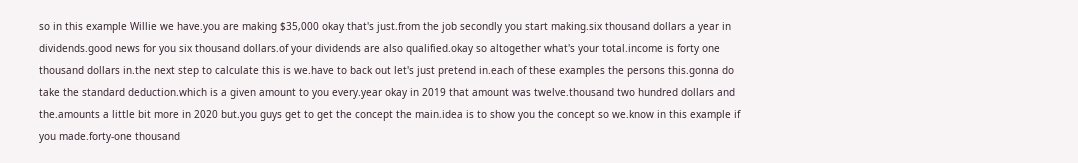so in this example Willie we have.you are making $35,000 okay that's just.from the job secondly you start making.six thousand dollars a year in dividends.good news for you six thousand dollars.of your dividends are also qualified.okay so altogether what's your total.income is forty one thousand dollars in.the next step to calculate this is we.have to back out let's just pretend in.each of these examples the persons this.gonna do take the standard deduction.which is a given amount to you every.year okay in 2019 that amount was twelve.thousand two hundred dollars and the.amounts a little bit more in 2020 but.you guys get to get the concept the main.idea is to show you the concept so we.know in this example if you made.forty-one thousand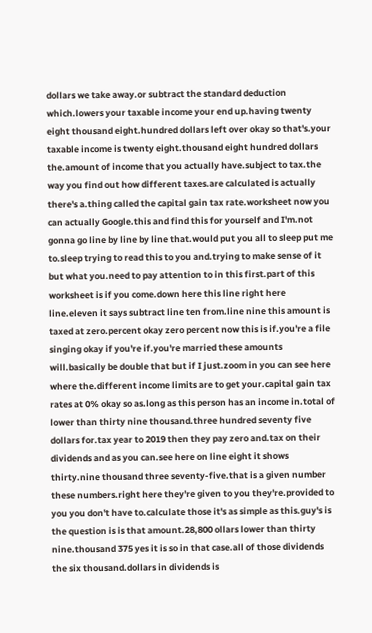dollars we take away.or subtract the standard deduction which.lowers your taxable income your end up.having twenty eight thousand eight.hundred dollars left over okay so that's.your taxable income is twenty eight.thousand eight hundred dollars the.amount of income that you actually have.subject to tax.the way you find out how different taxes.are calculated is actually there's a.thing called the capital gain tax rate.worksheet now you can actually Google.this and find this for yourself and I'm.not gonna go line by line by line that.would put you all to sleep put me to.sleep trying to read this to you and.trying to make sense of it but what you.need to pay attention to in this first.part of this worksheet is if you come.down here this line right here line.eleven it says subtract line ten from.line nine this amount is taxed at zero.percent okay zero percent now this is if.you're a file singing okay if you're if.you're married these amounts will.basically be double that but if I just.zoom in you can see here where the.different income limits are to get your.capital gain tax rates at 0% okay so as.long as this person has an income in.total of lower than thirty nine thousand.three hundred seventy five dollars for.tax year to 2019 then they pay zero and.tax on their dividends and as you can.see here on line eight it shows thirty.nine thousand three seventy-five.that is a given number these numbers.right here they're given to you they're.provided to you you don't have to.calculate those it's as simple as this.guy's is the question is is that amount.28,800 ollars lower than thirty nine.thousand 375 yes it is so in that case.all of those dividends the six thousand.dollars in dividends is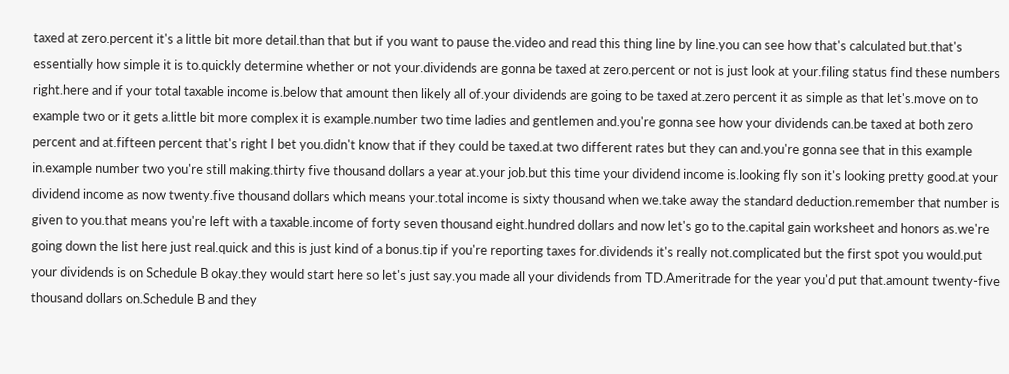taxed at zero.percent it's a little bit more detail.than that but if you want to pause the.video and read this thing line by line.you can see how that's calculated but.that's essentially how simple it is to.quickly determine whether or not your.dividends are gonna be taxed at zero.percent or not is just look at your.filing status find these numbers right.here and if your total taxable income is.below that amount then likely all of.your dividends are going to be taxed at.zero percent it as simple as that let's.move on to example two or it gets a.little bit more complex it is example.number two time ladies and gentlemen and.you're gonna see how your dividends can.be taxed at both zero percent and at.fifteen percent that's right I bet you.didn't know that if they could be taxed.at two different rates but they can and.you're gonna see that in this example in.example number two you're still making.thirty five thousand dollars a year at.your job.but this time your dividend income is.looking fly son it's looking pretty good.at your dividend income as now twenty.five thousand dollars which means your.total income is sixty thousand when we.take away the standard deduction.remember that number is given to you.that means you're left with a taxable.income of forty seven thousand eight.hundred dollars and now let's go to the.capital gain worksheet and honors as.we're going down the list here just real.quick and this is just kind of a bonus.tip if you're reporting taxes for.dividends it's really not.complicated but the first spot you would.put your dividends is on Schedule B okay.they would start here so let's just say.you made all your dividends from TD.Ameritrade for the year you'd put that.amount twenty-five thousand dollars on.Schedule B and they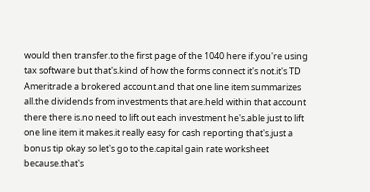would then transfer.to the first page of the 1040 here if.you're using tax software but that's.kind of how the forms connect it's not.it's TD Ameritrade a brokered account.and that one line item summarizes all.the dividends from investments that are.held within that account there there is.no need to lift out each investment he's.able just to lift one line item it makes.it really easy for cash reporting that's.just a bonus tip okay so let's go to the.capital gain rate worksheet because.that's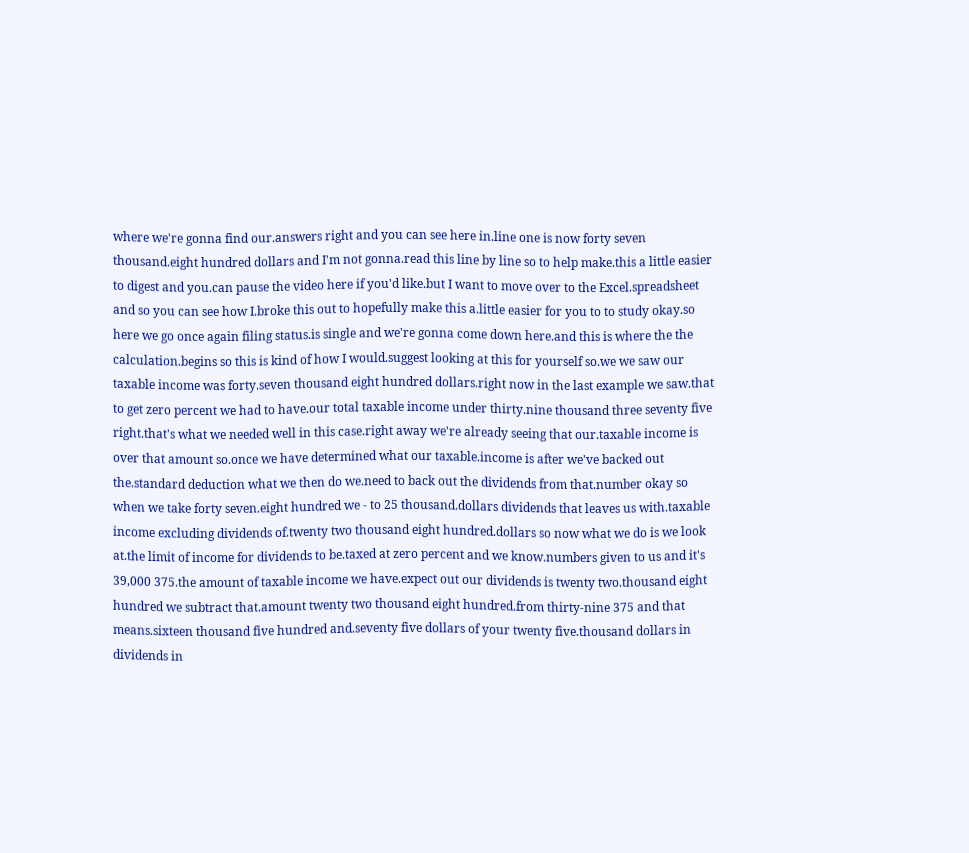where we're gonna find our.answers right and you can see here in.line one is now forty seven thousand.eight hundred dollars and I'm not gonna.read this line by line so to help make.this a little easier to digest and you.can pause the video here if you'd like.but I want to move over to the Excel.spreadsheet and so you can see how I.broke this out to hopefully make this a.little easier for you to to study okay.so here we go once again filing status.is single and we're gonna come down here.and this is where the the calculation.begins so this is kind of how I would.suggest looking at this for yourself so.we we saw our taxable income was forty.seven thousand eight hundred dollars.right now in the last example we saw.that to get zero percent we had to have.our total taxable income under thirty.nine thousand three seventy five right.that's what we needed well in this case.right away we're already seeing that our.taxable income is over that amount so.once we have determined what our taxable.income is after we've backed out the.standard deduction what we then do we.need to back out the dividends from that.number okay so when we take forty seven.eight hundred we - to 25 thousand.dollars dividends that leaves us with.taxable income excluding dividends of.twenty two thousand eight hundred.dollars so now what we do is we look at.the limit of income for dividends to be.taxed at zero percent and we know.numbers given to us and it's 39,000 375.the amount of taxable income we have.expect out our dividends is twenty two.thousand eight hundred we subtract that.amount twenty two thousand eight hundred.from thirty-nine 375 and that means.sixteen thousand five hundred and.seventy five dollars of your twenty five.thousand dollars in dividends in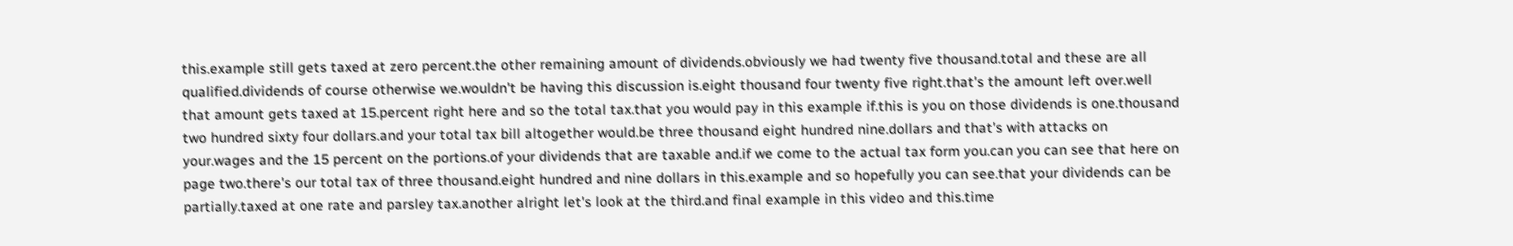this.example still gets taxed at zero percent.the other remaining amount of dividends.obviously we had twenty five thousand.total and these are all qualified.dividends of course otherwise we.wouldn't be having this discussion is.eight thousand four twenty five right.that's the amount left over.well that amount gets taxed at 15.percent right here and so the total tax.that you would pay in this example if.this is you on those dividends is one.thousand two hundred sixty four dollars.and your total tax bill altogether would.be three thousand eight hundred nine.dollars and that's with attacks on your.wages and the 15 percent on the portions.of your dividends that are taxable and.if we come to the actual tax form you.can you can see that here on page two.there's our total tax of three thousand.eight hundred and nine dollars in this.example and so hopefully you can see.that your dividends can be partially.taxed at one rate and parsley tax.another alright let's look at the third.and final example in this video and this.time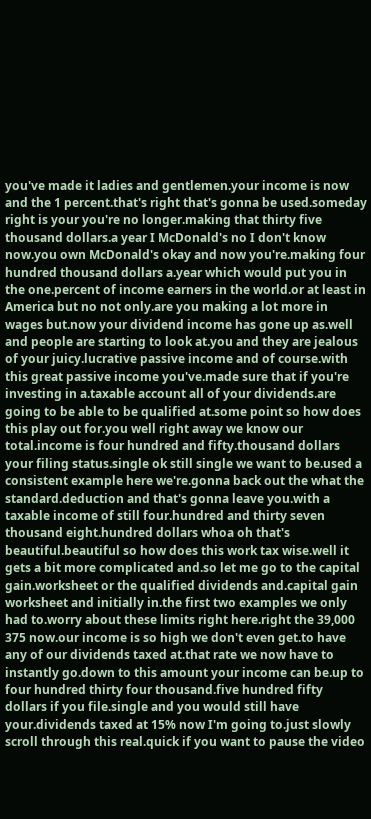you've made it ladies and gentlemen.your income is now and the 1 percent.that's right that's gonna be used.someday right is your you're no longer.making that thirty five thousand dollars.a year I McDonald's no I don't know now.you own McDonald's okay and now you're.making four hundred thousand dollars a.year which would put you in the one.percent of income earners in the world.or at least in America but no not only.are you making a lot more in wages but.now your dividend income has gone up as.well and people are starting to look at.you and they are jealous of your juicy.lucrative passive income and of course.with this great passive income you've.made sure that if you're investing in a.taxable account all of your dividends.are going to be able to be qualified at.some point so how does this play out for.you well right away we know our total.income is four hundred and fifty.thousand dollars your filing status.single ok still single we want to be.used a consistent example here we're.gonna back out the what the standard.deduction and that's gonna leave you.with a taxable income of still four.hundred and thirty seven thousand eight.hundred dollars whoa oh that's beautiful.beautiful so how does this work tax wise.well it gets a bit more complicated and.so let me go to the capital gain.worksheet or the qualified dividends and.capital gain worksheet and initially in.the first two examples we only had to.worry about these limits right here.right the 39,000 375 now.our income is so high we don't even get.to have any of our dividends taxed at.that rate we now have to instantly go.down to this amount your income can be.up to four hundred thirty four thousand.five hundred fifty dollars if you file.single and you would still have your.dividends taxed at 15% now I'm going to.just slowly scroll through this real.quick if you want to pause the video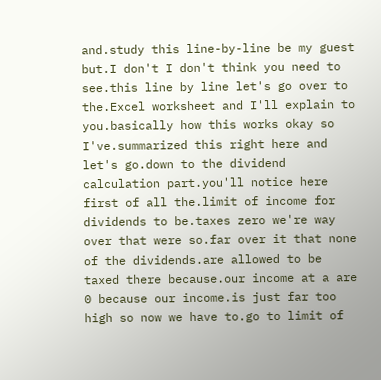and.study this line-by-line be my guest but.I don't I don't think you need to see.this line by line let's go over to the.Excel worksheet and I'll explain to you.basically how this works okay so I've.summarized this right here and let's go.down to the dividend calculation part.you'll notice here first of all the.limit of income for dividends to be.taxes zero we're way over that were so.far over it that none of the dividends.are allowed to be taxed there because.our income at a are 0 because our income.is just far too high so now we have to.go to limit of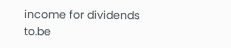income for dividends to.be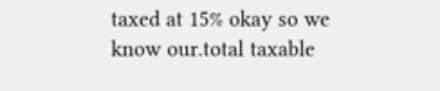taxed at 15% okay so we know our.total taxable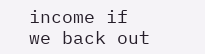income if we back out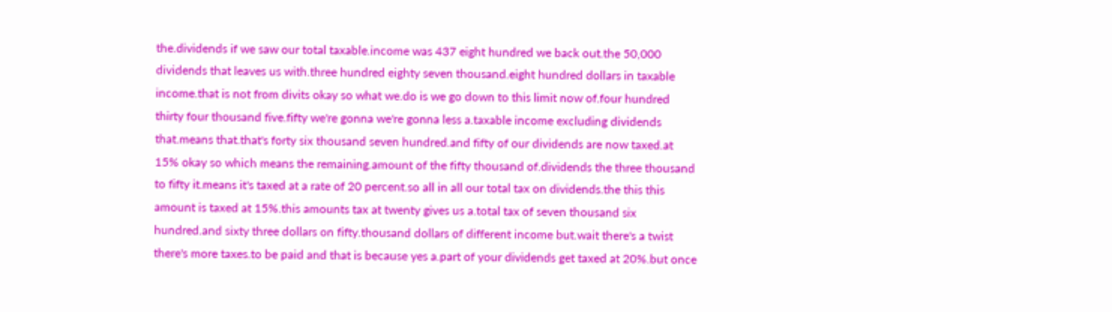the.dividends if we saw our total taxable.income was 437 eight hundred we back out.the 50,000 dividends that leaves us with.three hundred eighty seven thousand.eight hundred dollars in taxable income.that is not from divits okay so what we.do is we go down to this limit now of.four hundred thirty four thousand five.fifty we're gonna we're gonna less a.taxable income excluding dividends that.means that.that's forty six thousand seven hundred.and fifty of our dividends are now taxed.at 15% okay so which means the remaining.amount of the fifty thousand of.dividends the three thousand to fifty it.means it's taxed at a rate of 20 percent.so all in all our total tax on dividends.the this this amount is taxed at 15%.this amounts tax at twenty gives us a.total tax of seven thousand six hundred.and sixty three dollars on fifty.thousand dollars of different income but.wait there's a twist there's more taxes.to be paid and that is because yes a.part of your dividends get taxed at 20%.but once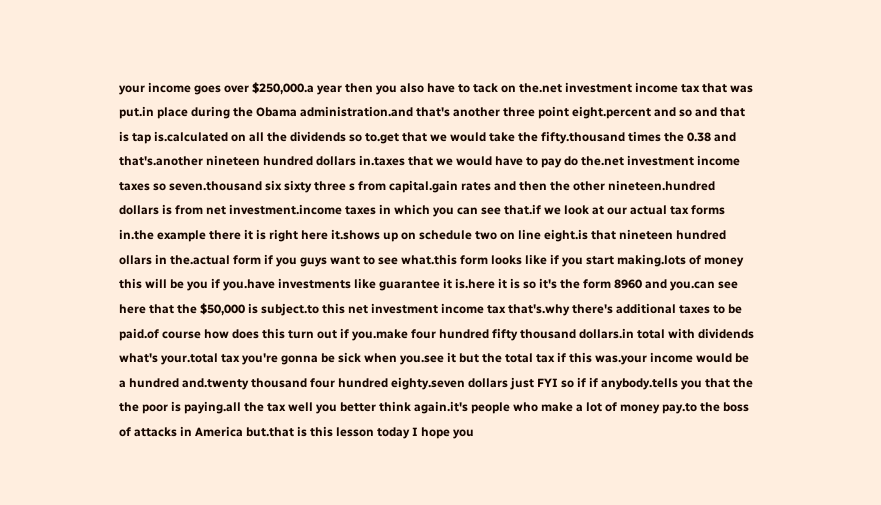your income goes over $250,000.a year then you also have to tack on the.net investment income tax that was put.in place during the Obama administration.and that's another three point eight.percent and so and that is tap is.calculated on all the dividends so to.get that we would take the fifty.thousand times the 0.38 and that's.another nineteen hundred dollars in.taxes that we would have to pay do the.net investment income taxes so seven.thousand six sixty three s from capital.gain rates and then the other nineteen.hundred dollars is from net investment.income taxes in which you can see that.if we look at our actual tax forms in.the example there it is right here it.shows up on schedule two on line eight.is that nineteen hundred ollars in the.actual form if you guys want to see what.this form looks like if you start making.lots of money this will be you if you.have investments like guarantee it is.here it is so it's the form 8960 and you.can see here that the $50,000 is subject.to this net investment income tax that's.why there's additional taxes to be paid.of course how does this turn out if you.make four hundred fifty thousand dollars.in total with dividends what's your.total tax you're gonna be sick when you.see it but the total tax if this was.your income would be a hundred and.twenty thousand four hundred eighty.seven dollars just FYI so if if anybody.tells you that the the poor is paying.all the tax well you better think again.it's people who make a lot of money pay.to the boss of attacks in America but.that is this lesson today I hope you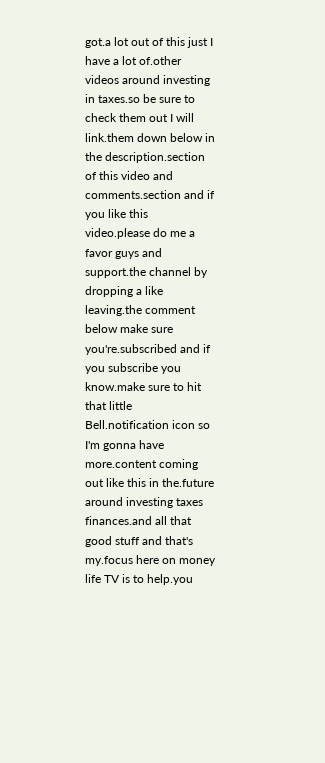got.a lot out of this just I have a lot of.other videos around investing in taxes.so be sure to check them out I will link.them down below in the description.section of this video and comments.section and if you like this video.please do me a favor guys and support.the channel by dropping a like leaving.the comment below make sure you're.subscribed and if you subscribe you know.make sure to hit that little Bell.notification icon so I'm gonna have more.content coming out like this in the.future around investing taxes finances.and all that good stuff and that's my.focus here on money life TV is to help.you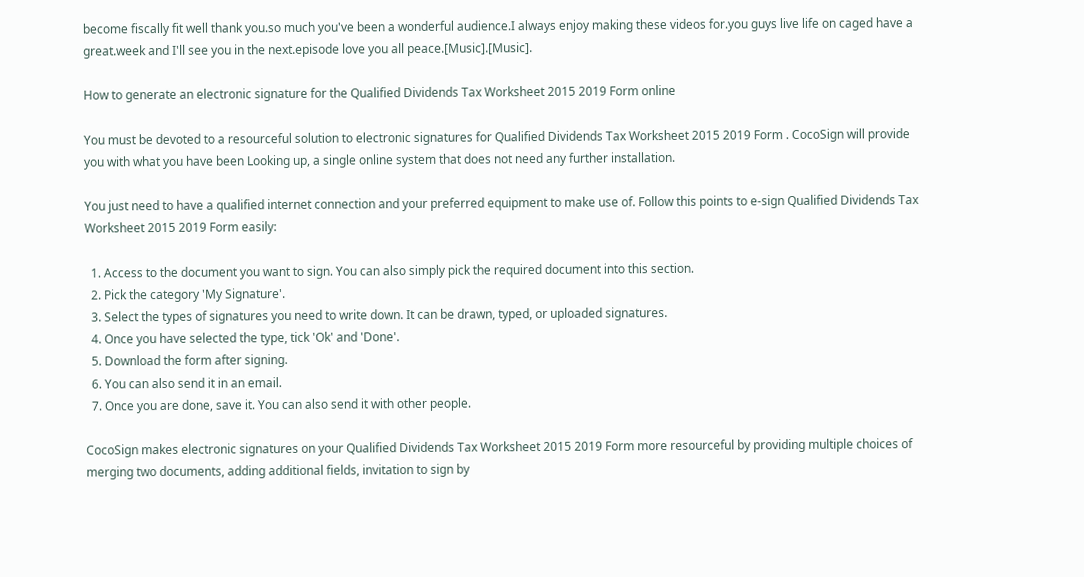become fiscally fit well thank you.so much you've been a wonderful audience.I always enjoy making these videos for.you guys live life on caged have a great.week and I'll see you in the next.episode love you all peace.[Music].[Music].

How to generate an electronic signature for the Qualified Dividends Tax Worksheet 2015 2019 Form online

You must be devoted to a resourceful solution to electronic signatures for Qualified Dividends Tax Worksheet 2015 2019 Form . CocoSign will provide you with what you have been Looking up, a single online system that does not need any further installation.

You just need to have a qualified internet connection and your preferred equipment to make use of. Follow this points to e-sign Qualified Dividends Tax Worksheet 2015 2019 Form easily:

  1. Access to the document you want to sign. You can also simply pick the required document into this section.
  2. Pick the category 'My Signature'.
  3. Select the types of signatures you need to write down. It can be drawn, typed, or uploaded signatures.
  4. Once you have selected the type, tick 'Ok' and 'Done'.
  5. Download the form after signing.
  6. You can also send it in an email.
  7. Once you are done, save it. You can also send it with other people.

CocoSign makes electronic signatures on your Qualified Dividends Tax Worksheet 2015 2019 Form more resourceful by providing multiple choices of merging two documents, adding additional fields, invitation to sign by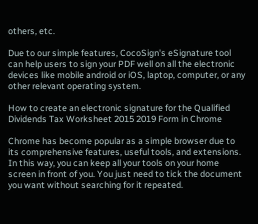others, etc.

Due to our simple features, CocoSign's eSignature tool can help users to sign your PDF well on all the electronic devices like mobile android or iOS, laptop, computer, or any other relevant operating system.

How to create an electronic signature for the Qualified Dividends Tax Worksheet 2015 2019 Form in Chrome

Chrome has become popular as a simple browser due to its comprehensive features, useful tools, and extensions. In this way, you can keep all your tools on your home screen in front of you. You just need to tick the document you want without searching for it repeated.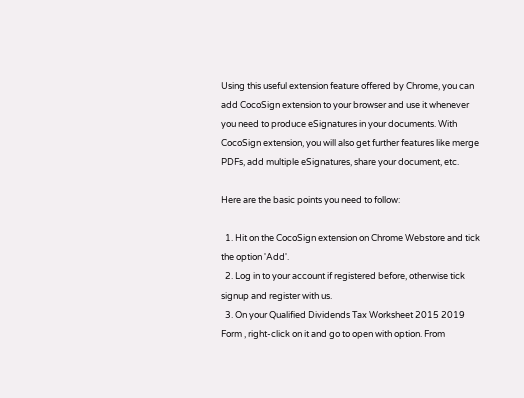Using this useful extension feature offered by Chrome, you can add CocoSign extension to your browser and use it whenever you need to produce eSignatures in your documents. With CocoSign extension, you will also get further features like merge PDFs, add multiple eSignatures, share your document, etc.

Here are the basic points you need to follow:

  1. Hit on the CocoSign extension on Chrome Webstore and tick the option 'Add'.
  2. Log in to your account if registered before, otherwise tick signup and register with us.
  3. On your Qualified Dividends Tax Worksheet 2015 2019 Form , right-click on it and go to open with option. From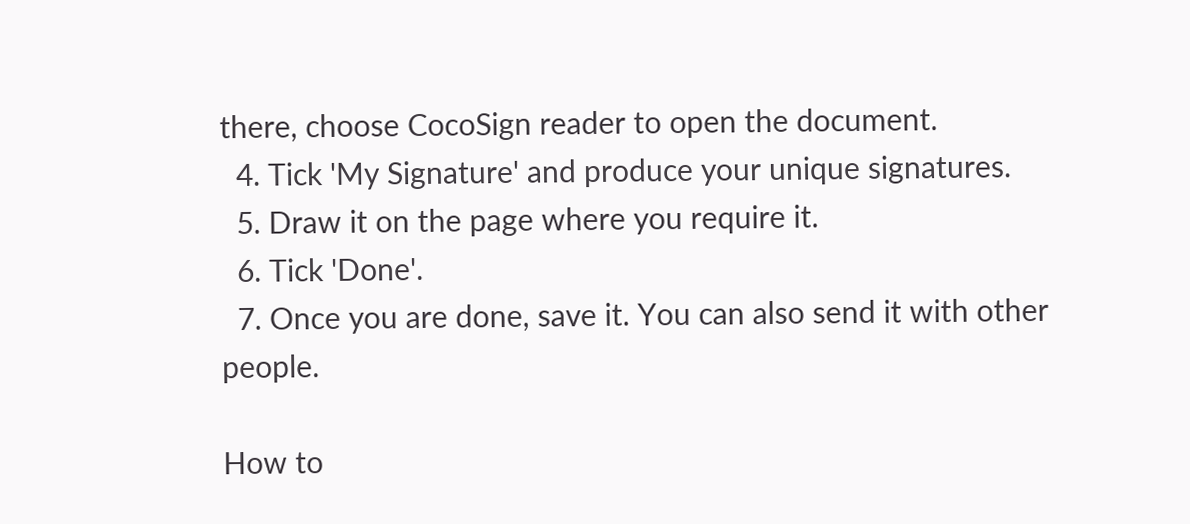there, choose CocoSign reader to open the document.
  4. Tick 'My Signature' and produce your unique signatures.
  5. Draw it on the page where you require it.
  6. Tick 'Done'.
  7. Once you are done, save it. You can also send it with other people.

How to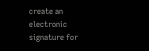create an electronic signature for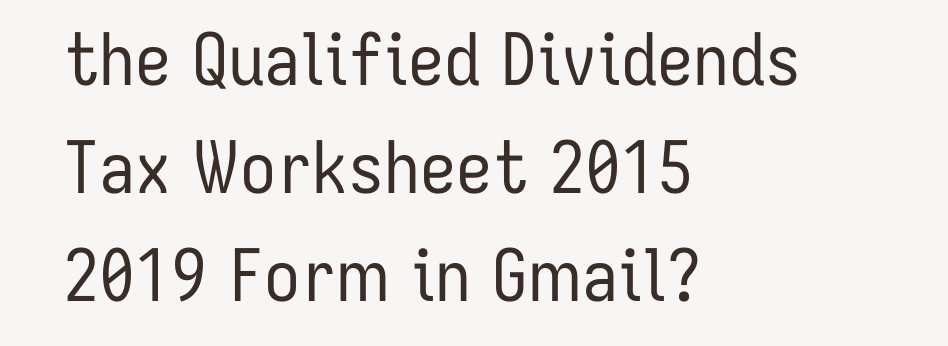the Qualified Dividends Tax Worksheet 2015 2019 Form in Gmail?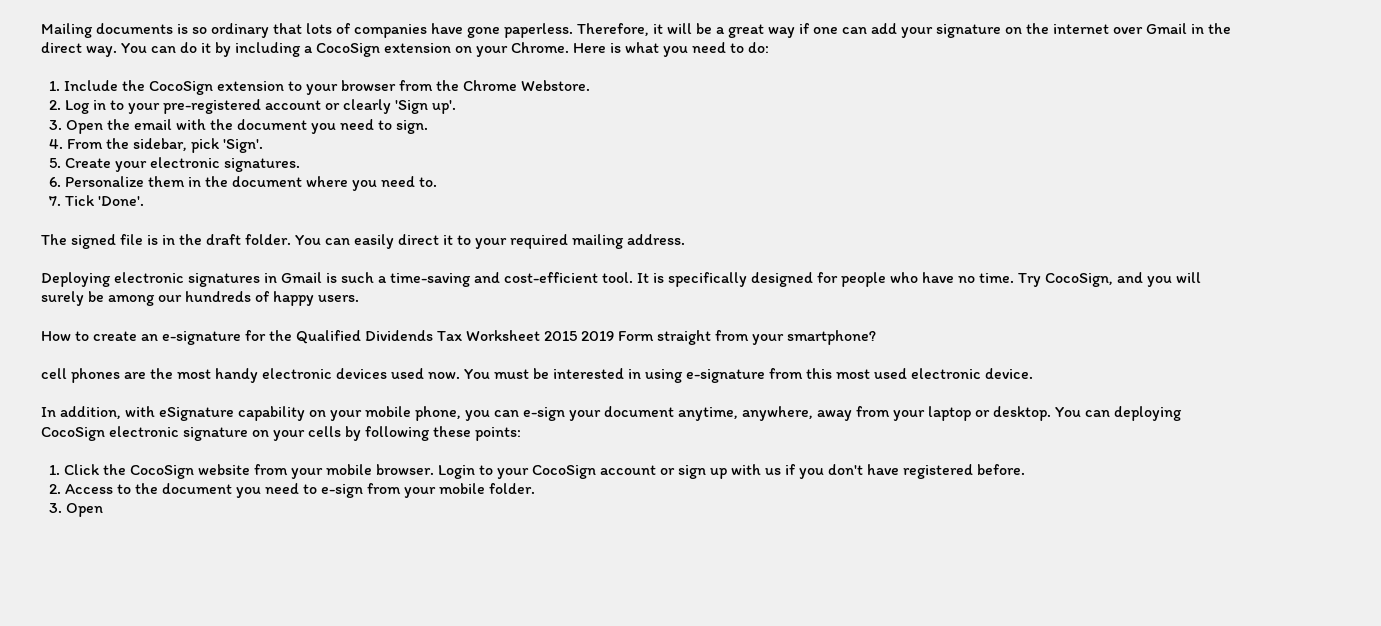Mailing documents is so ordinary that lots of companies have gone paperless. Therefore, it will be a great way if one can add your signature on the internet over Gmail in the direct way. You can do it by including a CocoSign extension on your Chrome. Here is what you need to do:

  1. Include the CocoSign extension to your browser from the Chrome Webstore.
  2. Log in to your pre-registered account or clearly 'Sign up'.
  3. Open the email with the document you need to sign.
  4. From the sidebar, pick 'Sign'.
  5. Create your electronic signatures.
  6. Personalize them in the document where you need to.
  7. Tick 'Done'.

The signed file is in the draft folder. You can easily direct it to your required mailing address.

Deploying electronic signatures in Gmail is such a time-saving and cost-efficient tool. It is specifically designed for people who have no time. Try CocoSign, and you will surely be among our hundreds of happy users.

How to create an e-signature for the Qualified Dividends Tax Worksheet 2015 2019 Form straight from your smartphone?

cell phones are the most handy electronic devices used now. You must be interested in using e-signature from this most used electronic device.

In addition, with eSignature capability on your mobile phone, you can e-sign your document anytime, anywhere, away from your laptop or desktop. You can deploying CocoSign electronic signature on your cells by following these points:

  1. Click the CocoSign website from your mobile browser. Login to your CocoSign account or sign up with us if you don't have registered before.
  2. Access to the document you need to e-sign from your mobile folder.
  3. Open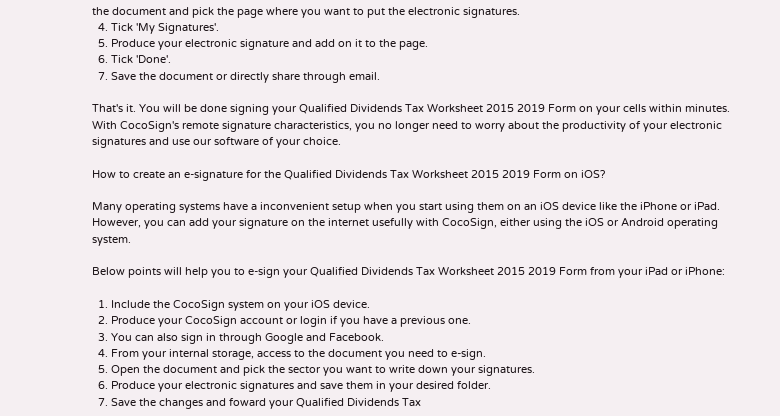the document and pick the page where you want to put the electronic signatures.
  4. Tick 'My Signatures'.
  5. Produce your electronic signature and add on it to the page.
  6. Tick 'Done'.
  7. Save the document or directly share through email.

That's it. You will be done signing your Qualified Dividends Tax Worksheet 2015 2019 Form on your cells within minutes. With CocoSign's remote signature characteristics, you no longer need to worry about the productivity of your electronic signatures and use our software of your choice.

How to create an e-signature for the Qualified Dividends Tax Worksheet 2015 2019 Form on iOS?

Many operating systems have a inconvenient setup when you start using them on an iOS device like the iPhone or iPad. However, you can add your signature on the internet usefully with CocoSign, either using the iOS or Android operating system.

Below points will help you to e-sign your Qualified Dividends Tax Worksheet 2015 2019 Form from your iPad or iPhone:

  1. Include the CocoSign system on your iOS device.
  2. Produce your CocoSign account or login if you have a previous one.
  3. You can also sign in through Google and Facebook.
  4. From your internal storage, access to the document you need to e-sign.
  5. Open the document and pick the sector you want to write down your signatures.
  6. Produce your electronic signatures and save them in your desired folder.
  7. Save the changes and foward your Qualified Dividends Tax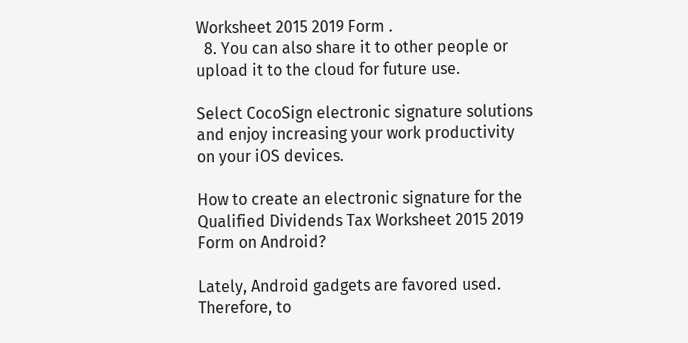Worksheet 2015 2019 Form .
  8. You can also share it to other people or upload it to the cloud for future use.

Select CocoSign electronic signature solutions and enjoy increasing your work productivity on your iOS devices.

How to create an electronic signature for the Qualified Dividends Tax Worksheet 2015 2019 Form on Android?

Lately, Android gadgets are favored used. Therefore, to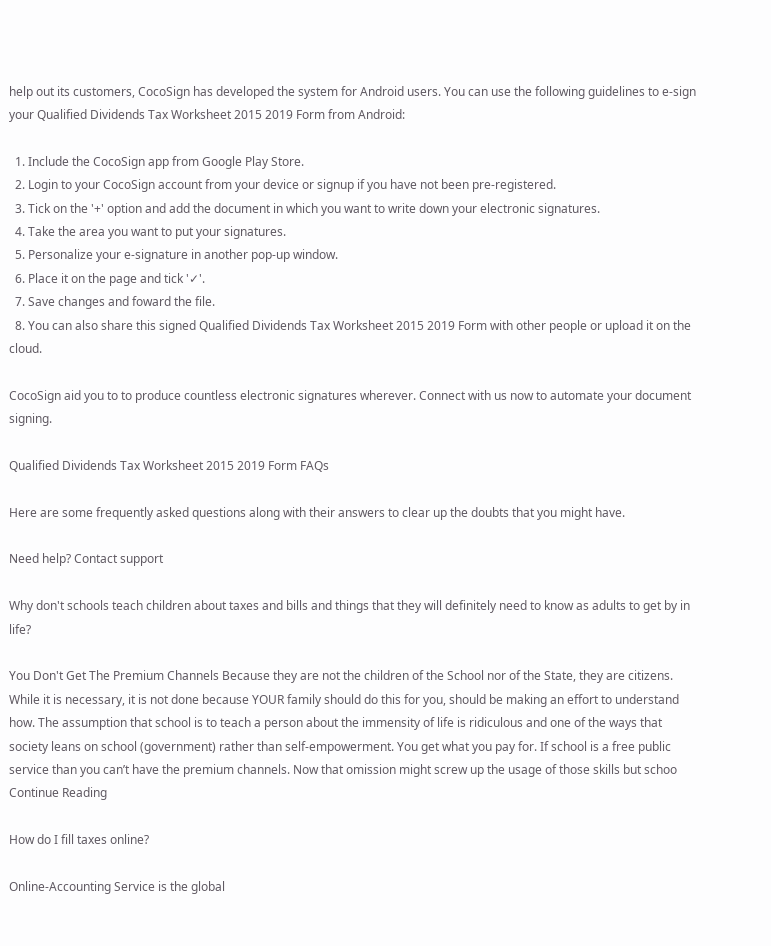help out its customers, CocoSign has developed the system for Android users. You can use the following guidelines to e-sign your Qualified Dividends Tax Worksheet 2015 2019 Form from Android:

  1. Include the CocoSign app from Google Play Store.
  2. Login to your CocoSign account from your device or signup if you have not been pre-registered.
  3. Tick on the '+' option and add the document in which you want to write down your electronic signatures.
  4. Take the area you want to put your signatures.
  5. Personalize your e-signature in another pop-up window.
  6. Place it on the page and tick '✓'.
  7. Save changes and foward the file.
  8. You can also share this signed Qualified Dividends Tax Worksheet 2015 2019 Form with other people or upload it on the cloud.

CocoSign aid you to to produce countless electronic signatures wherever. Connect with us now to automate your document signing.

Qualified Dividends Tax Worksheet 2015 2019 Form FAQs

Here are some frequently asked questions along with their answers to clear up the doubts that you might have.

Need help? Contact support

Why don't schools teach children about taxes and bills and things that they will definitely need to know as adults to get by in life?

You Don't Get The Premium Channels Because they are not the children of the School nor of the State, they are citizens. While it is necessary, it is not done because YOUR family should do this for you, should be making an effort to understand how. The assumption that school is to teach a person about the immensity of life is ridiculous and one of the ways that society leans on school (government) rather than self-empowerment. You get what you pay for. If school is a free public service than you can’t have the premium channels. Now that omission might screw up the usage of those skills but schoo Continue Reading

How do I fill taxes online?

Online-Accounting Service is the global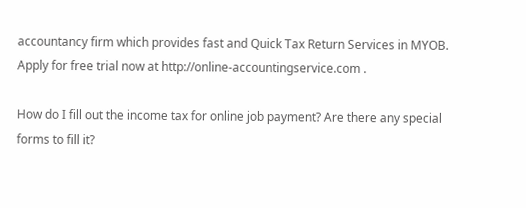accountancy firm which provides fast and Quick Tax Return Services in MYOB. Apply for free trial now at http://online-accountingservice.com .

How do I fill out the income tax for online job payment? Are there any special forms to fill it?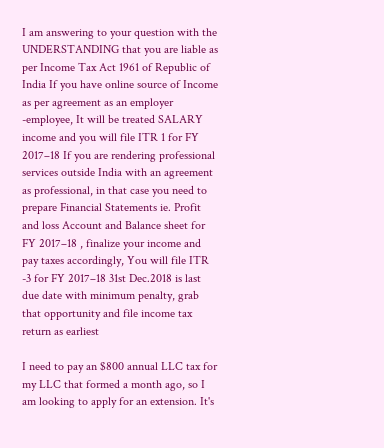I am answering to your question with the UNDERSTANDING that you are liable as per Income Tax Act 1961 of Republic of India If you have online source of Income as per agreement as an employer -employee, It will be treated SALARY income and you will file ITR 1 for FY 2017–18 If you are rendering professional services outside India with an agreement as professional, in that case you need to prepare Financial Statements ie. Profit and loss Account and Balance sheet for FY 2017–18 , finalize your income and pay taxes accordingly, You will file ITR -3 for FY 2017–18 31st Dec.2018 is last due date with minimum penalty, grab that opportunity and file income tax return as earliest

I need to pay an $800 annual LLC tax for my LLC that formed a month ago, so I am looking to apply for an extension. It's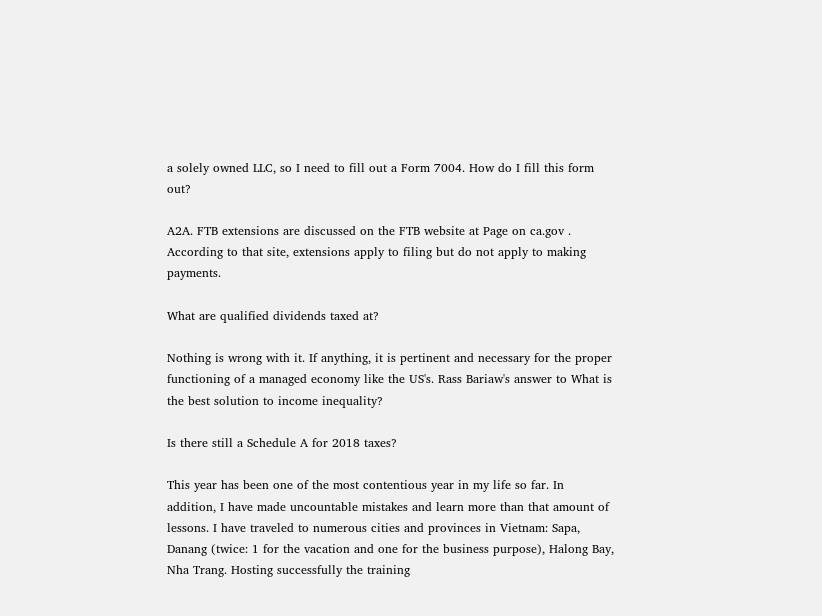a solely owned LLC, so I need to fill out a Form 7004. How do I fill this form out?

A2A. FTB extensions are discussed on the FTB website at Page on ca.gov . According to that site, extensions apply to filing but do not apply to making payments.

What are qualified dividends taxed at?

Nothing is wrong with it. If anything, it is pertinent and necessary for the proper functioning of a managed economy like the US's. Rass Bariaw's answer to What is the best solution to income inequality?

Is there still a Schedule A for 2018 taxes?

This year has been one of the most contentious year in my life so far. In addition, I have made uncountable mistakes and learn more than that amount of lessons. I have traveled to numerous cities and provinces in Vietnam: Sapa, Danang (twice: 1 for the vacation and one for the business purpose), Halong Bay, Nha Trang. Hosting successfully the training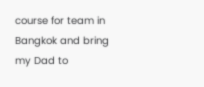course for team in Bangkok and bring my Dad to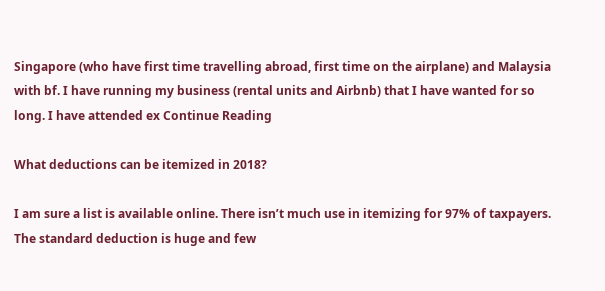Singapore (who have first time travelling abroad, first time on the airplane) and Malaysia with bf. I have running my business (rental units and Airbnb) that I have wanted for so long. I have attended ex Continue Reading

What deductions can be itemized in 2018?

I am sure a list is available online. There isn’t much use in itemizing for 97% of taxpayers. The standard deduction is huge and few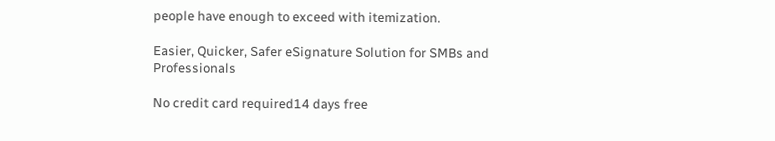people have enough to exceed with itemization.

Easier, Quicker, Safer eSignature Solution for SMBs and Professionals

No credit card required14 days free